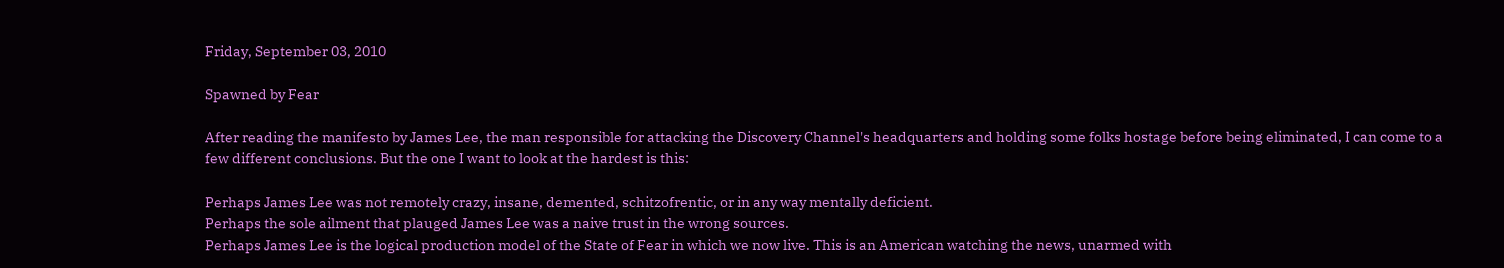Friday, September 03, 2010

Spawned by Fear

After reading the manifesto by James Lee, the man responsible for attacking the Discovery Channel's headquarters and holding some folks hostage before being eliminated, I can come to a few different conclusions. But the one I want to look at the hardest is this:

Perhaps James Lee was not remotely crazy, insane, demented, schitzofrentic, or in any way mentally deficient.
Perhaps the sole ailment that plauged James Lee was a naive trust in the wrong sources.
Perhaps James Lee is the logical production model of the State of Fear in which we now live. This is an American watching the news, unarmed with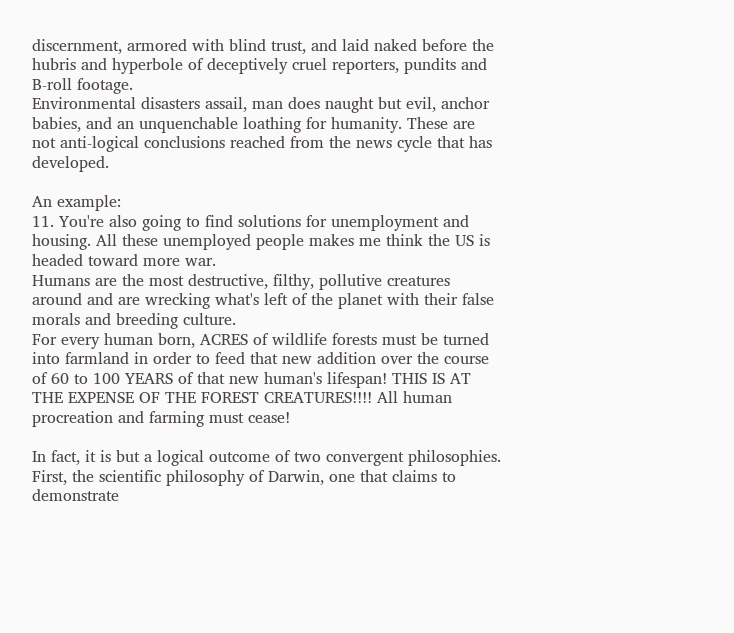discernment, armored with blind trust, and laid naked before the hubris and hyperbole of deceptively cruel reporters, pundits and B-roll footage.
Environmental disasters assail, man does naught but evil, anchor babies, and an unquenchable loathing for humanity. These are not anti-logical conclusions reached from the news cycle that has developed.

An example:
11. You're also going to find solutions for unemployment and housing. All these unemployed people makes me think the US is headed toward more war.
Humans are the most destructive, filthy, pollutive creatures around and are wrecking what's left of the planet with their false morals and breeding culture.
For every human born, ACRES of wildlife forests must be turned into farmland in order to feed that new addition over the course of 60 to 100 YEARS of that new human's lifespan! THIS IS AT THE EXPENSE OF THE FOREST CREATURES!!!! All human procreation and farming must cease!

In fact, it is but a logical outcome of two convergent philosophies. First, the scientific philosophy of Darwin, one that claims to demonstrate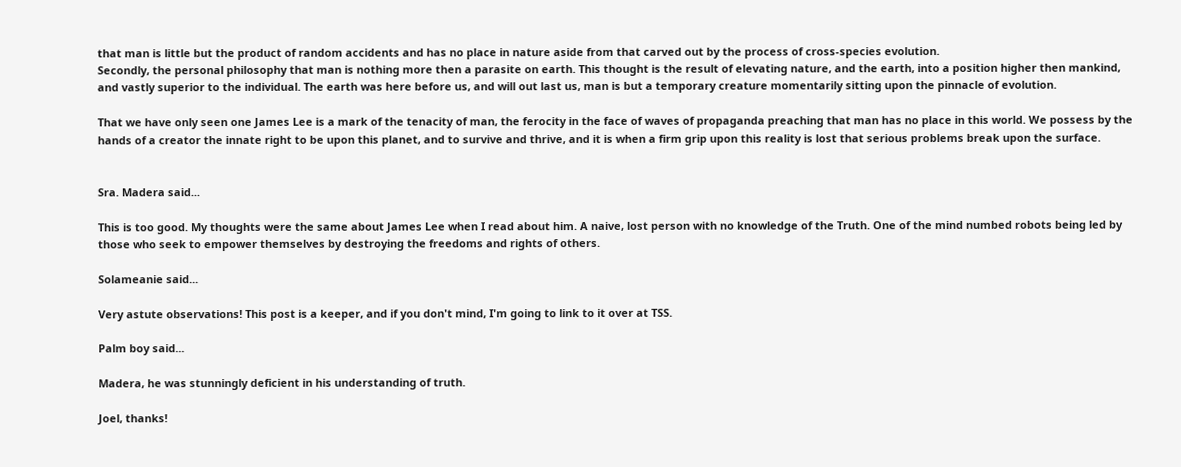that man is little but the product of random accidents and has no place in nature aside from that carved out by the process of cross-species evolution.
Secondly, the personal philosophy that man is nothing more then a parasite on earth. This thought is the result of elevating nature, and the earth, into a position higher then mankind, and vastly superior to the individual. The earth was here before us, and will out last us, man is but a temporary creature momentarily sitting upon the pinnacle of evolution.

That we have only seen one James Lee is a mark of the tenacity of man, the ferocity in the face of waves of propaganda preaching that man has no place in this world. We possess by the hands of a creator the innate right to be upon this planet, and to survive and thrive, and it is when a firm grip upon this reality is lost that serious problems break upon the surface.


Sra. Madera said...

This is too good. My thoughts were the same about James Lee when I read about him. A naive, lost person with no knowledge of the Truth. One of the mind numbed robots being led by those who seek to empower themselves by destroying the freedoms and rights of others.

Solameanie said...

Very astute observations! This post is a keeper, and if you don't mind, I'm going to link to it over at TSS.

Palm boy said...

Madera, he was stunningly deficient in his understanding of truth.

Joel, thanks!